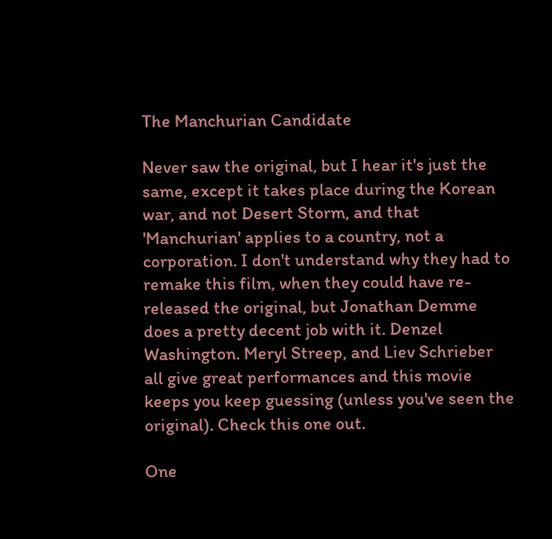The Manchurian Candidate

Never saw the original, but I hear it's just the same, except it takes place during the Korean war, and not Desert Storm, and that 'Manchurian' applies to a country, not a corporation. I don't understand why they had to remake this film, when they could have re-released the original, but Jonathan Demme does a pretty decent job with it. Denzel Washington. Meryl Streep, and Liev Schrieber all give great performances and this movie keeps you keep guessing (unless you've seen the original). Check this one out.

One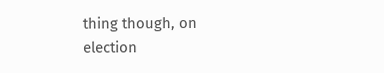thing though, on election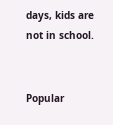days, kids are not in school.


Popular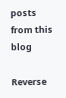posts from this blog

Reverse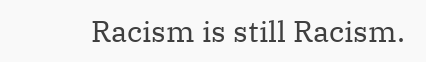Racism is still Racism.